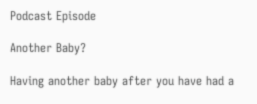Podcast Episode

Another Baby?

Having another baby after you have had a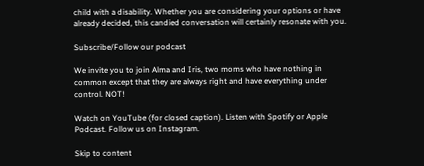child with a disability. Whether you are considering your options or have already decided, this candied conversation will certainly resonate with you.

Subscribe/Follow our podcast

We invite you to join Alma and Iris, two moms who have nothing in common except that they are always right and have everything under control. NOT!

Watch on YouTube (for closed caption). Listen with Spotify or Apple Podcast. Follow us on Instagram.

Skip to content